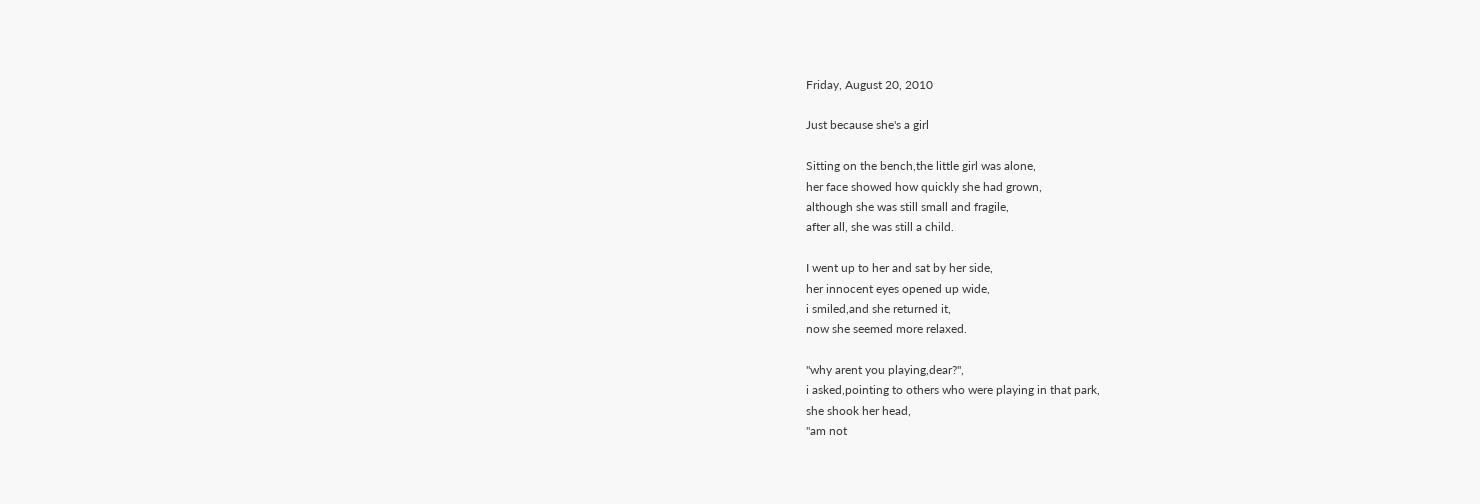Friday, August 20, 2010

Just because she's a girl

Sitting on the bench,the little girl was alone,
her face showed how quickly she had grown,
although she was still small and fragile,
after all, she was still a child.

I went up to her and sat by her side,
her innocent eyes opened up wide,
i smiled,and she returned it,
now she seemed more relaxed.

"why arent you playing,dear?",
i asked,pointing to others who were playing in that park,
she shook her head,
"am not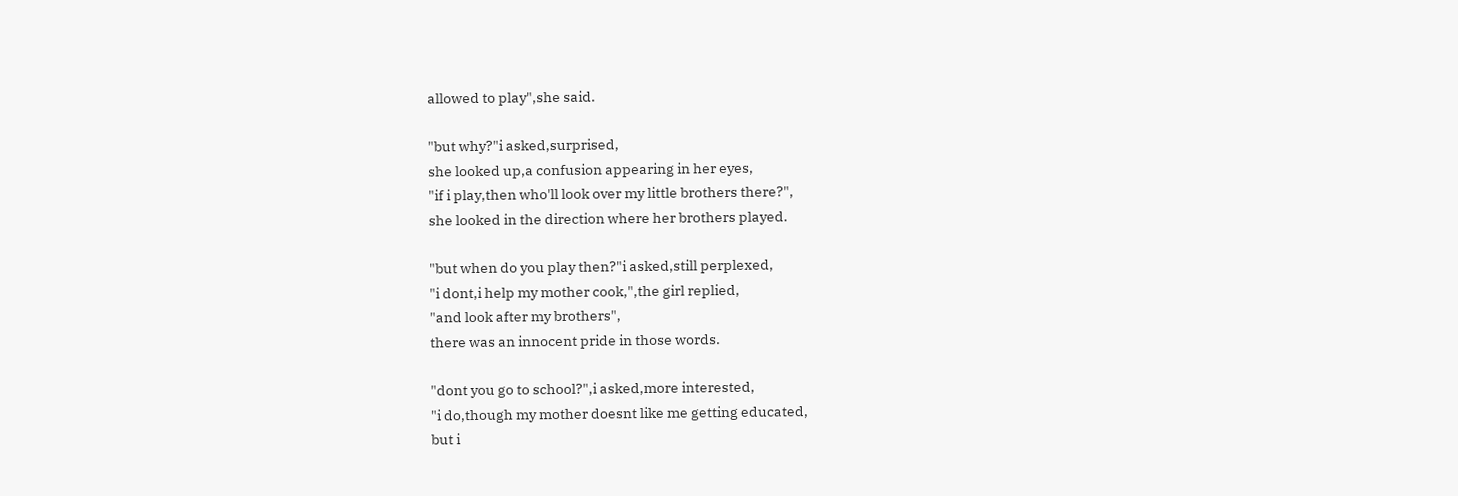allowed to play",she said.

"but why?"i asked,surprised,
she looked up,a confusion appearing in her eyes,
"if i play,then who'll look over my little brothers there?",
she looked in the direction where her brothers played.

"but when do you play then?"i asked,still perplexed,
"i dont,i help my mother cook,",the girl replied,
"and look after my brothers",
there was an innocent pride in those words.

"dont you go to school?",i asked,more interested,
"i do,though my mother doesnt like me getting educated,
but i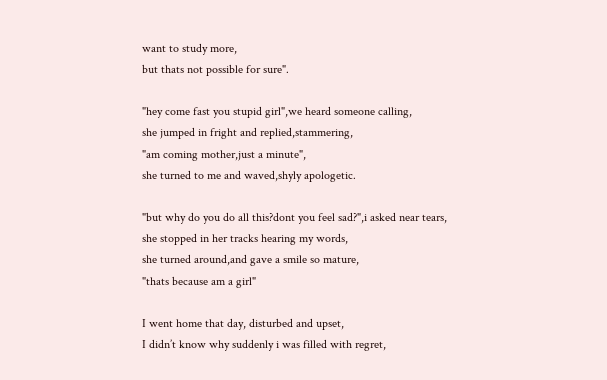want to study more,
but thats not possible for sure".

"hey come fast you stupid girl",we heard someone calling,
she jumped in fright and replied,stammering,
"am coming mother,just a minute",
she turned to me and waved,shyly apologetic.

"but why do you do all this?dont you feel sad?",i asked near tears,
she stopped in her tracks hearing my words,
she turned around,and gave a smile so mature,
"thats because am a girl"

I went home that day, disturbed and upset,
I didn’t know why suddenly i was filled with regret,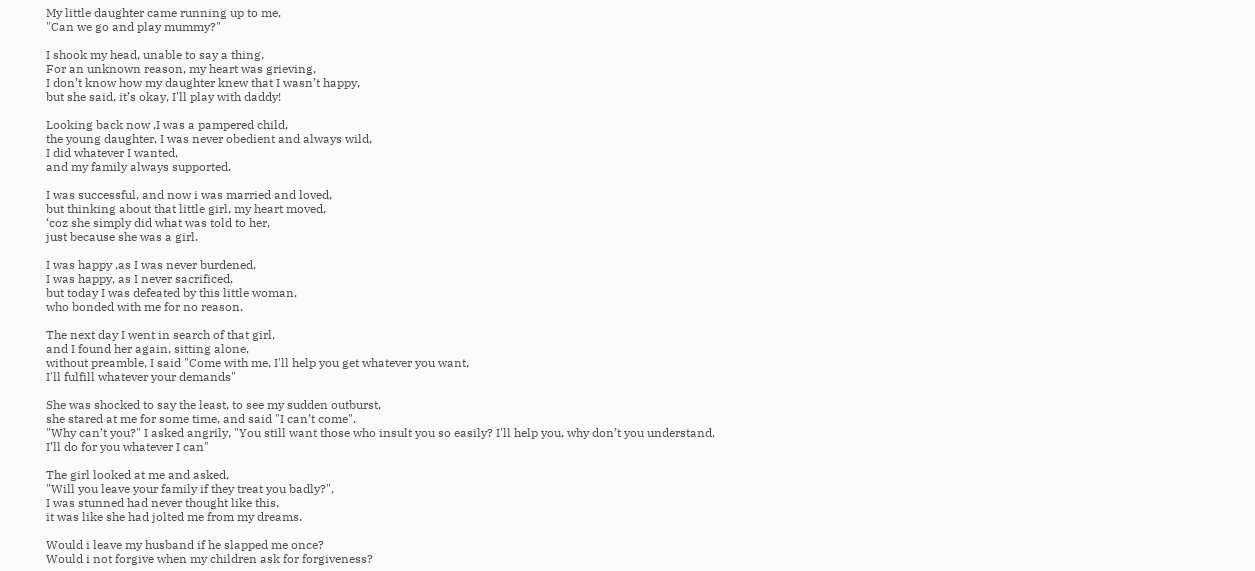My little daughter came running up to me,
"Can we go and play mummy?"

I shook my head, unable to say a thing,
For an unknown reason, my heart was grieving,
I don’t know how my daughter knew that I wasn’t happy,
but she said, it’s okay, I'll play with daddy!

Looking back now ,I was a pampered child,
the young daughter, I was never obedient and always wild,
I did whatever I wanted,
and my family always supported.

I was successful, and now i was married and loved,
but thinking about that little girl, my heart moved,
‘coz she simply did what was told to her,
just because she was a girl.

I was happy ,as I was never burdened,
I was happy, as I never sacrificed,
but today I was defeated by this little woman,
who bonded with me for no reason.

The next day I went in search of that girl,
and I found her again, sitting alone,
without preamble, I said "Come with me, I'll help you get whatever you want,
I'll fulfill whatever your demands"

She was shocked to say the least, to see my sudden outburst,
she stared at me for some time, and said "I can’t come".
"Why can’t you?" I asked angrily, "You still want those who insult you so easily? I'll help you, why don’t you understand,
I’ll do for you whatever I can"

The girl looked at me and asked,
"Will you leave your family if they treat you badly?",
I was stunned had never thought like this,
it was like she had jolted me from my dreams.

Would i leave my husband if he slapped me once?
Would i not forgive when my children ask for forgiveness?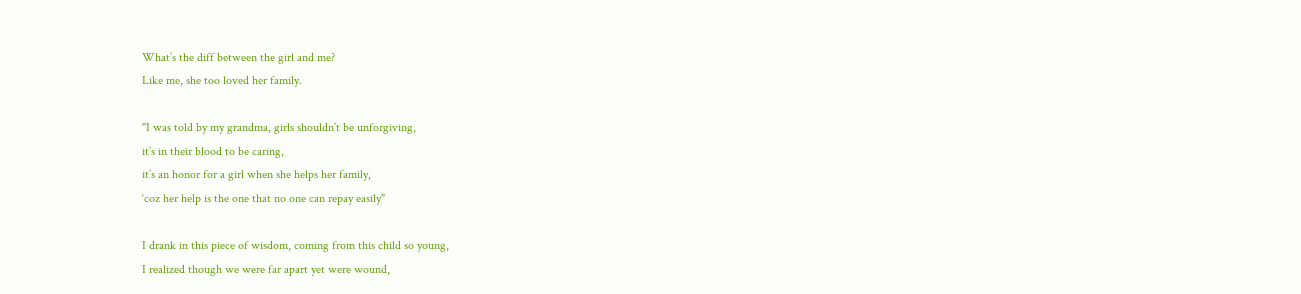What’s the diff between the girl and me?
Like me, she too loved her family.

"I was told by my grandma, girls shouldn’t be unforgiving,
it’s in their blood to be caring,
it’s an honor for a girl when she helps her family,
‘coz her help is the one that no one can repay easily"

I drank in this piece of wisdom, coming from this child so young,
I realized though we were far apart yet were wound,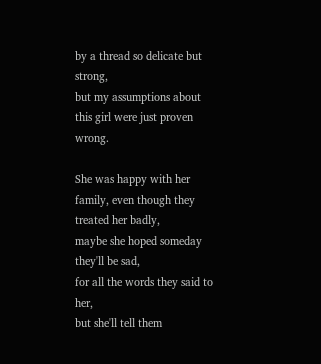by a thread so delicate but strong,
but my assumptions about this girl were just proven wrong.

She was happy with her family, even though they treated her badly,
maybe she hoped someday they'll be sad,
for all the words they said to her,
but she'll tell them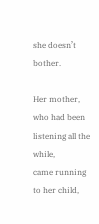she doesn’t bother.

Her mother, who had been listening all the while,
came running to her child,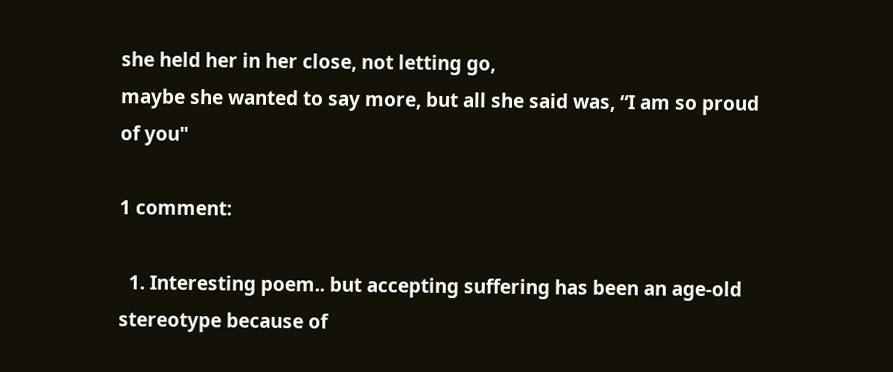she held her in her close, not letting go,
maybe she wanted to say more, but all she said was, “I am so proud of you"

1 comment:

  1. Interesting poem.. but accepting suffering has been an age-old stereotype because of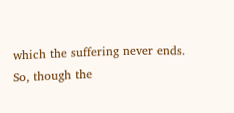which the suffering never ends. So, though the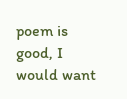poem is good, I would want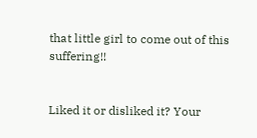that little girl to come out of this suffering!!


Liked it or disliked it? Your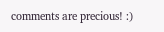comments are precious! :)